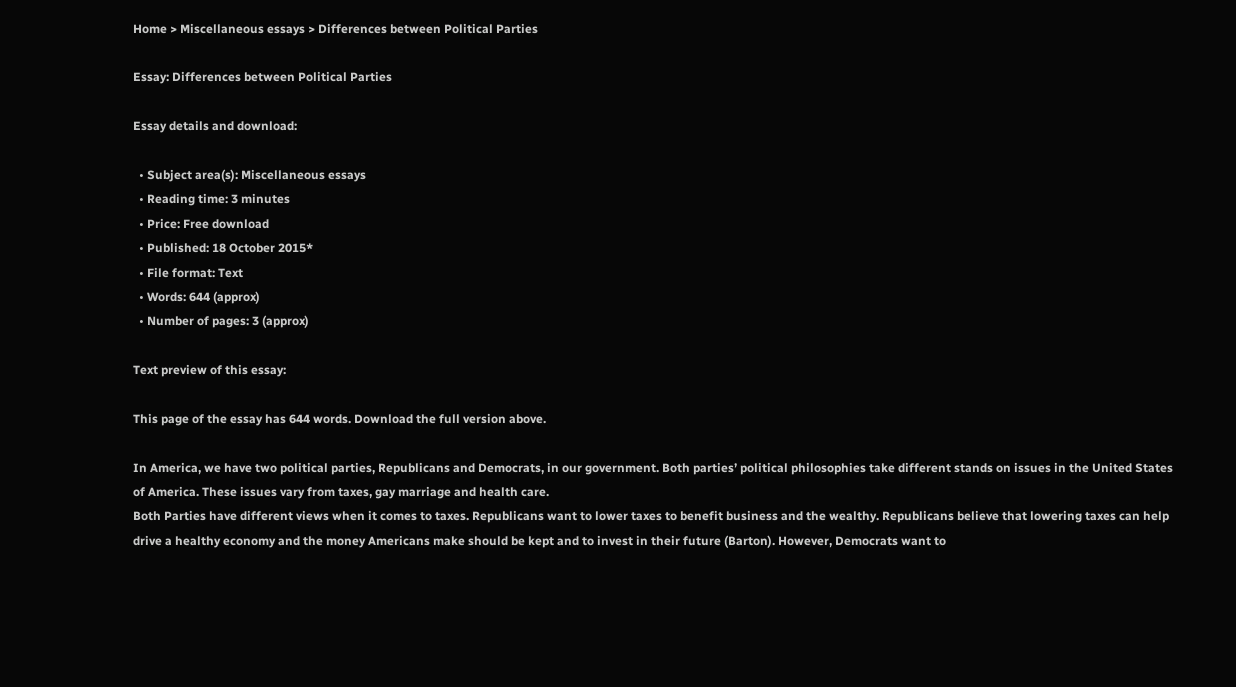Home > Miscellaneous essays > Differences between Political Parties

Essay: Differences between Political Parties

Essay details and download:

  • Subject area(s): Miscellaneous essays
  • Reading time: 3 minutes
  • Price: Free download
  • Published: 18 October 2015*
  • File format: Text
  • Words: 644 (approx)
  • Number of pages: 3 (approx)

Text preview of this essay:

This page of the essay has 644 words. Download the full version above.

In America, we have two political parties, Republicans and Democrats, in our government. Both parties’ political philosophies take different stands on issues in the United States of America. These issues vary from taxes, gay marriage and health care.
Both Parties have different views when it comes to taxes. Republicans want to lower taxes to benefit business and the wealthy. Republicans believe that lowering taxes can help drive a healthy economy and the money Americans make should be kept and to invest in their future (Barton). However, Democrats want to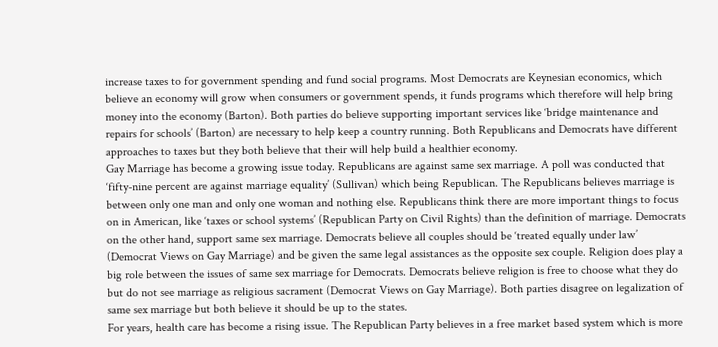increase taxes to for government spending and fund social programs. Most Democrats are Keynesian economics, which believe an economy will grow when consumers or government spends, it funds programs which therefore will help bring money into the economy (Barton). Both parties do believe supporting important services like ‘bridge maintenance and repairs for schools’ (Barton) are necessary to help keep a country running. Both Republicans and Democrats have different approaches to taxes but they both believe that their will help build a healthier economy.
Gay Marriage has become a growing issue today. Republicans are against same sex marriage. A poll was conducted that ‘fifty-nine percent are against marriage equality’ (Sullivan) which being Republican. The Republicans believes marriage is between only one man and only one woman and nothing else. Republicans think there are more important things to focus on in American, like ‘taxes or school systems’ (Republican Party on Civil Rights) than the definition of marriage. Democrats on the other hand, support same sex marriage. Democrats believe all couples should be ‘treated equally under law’ (Democrat Views on Gay Marriage) and be given the same legal assistances as the opposite sex couple. Religion does play a big role between the issues of same sex marriage for Democrats. Democrats believe religion is free to choose what they do but do not see marriage as religious sacrament (Democrat Views on Gay Marriage). Both parties disagree on legalization of same sex marriage but both believe it should be up to the states.
For years, health care has become a rising issue. The Republican Party believes in a free market based system which is more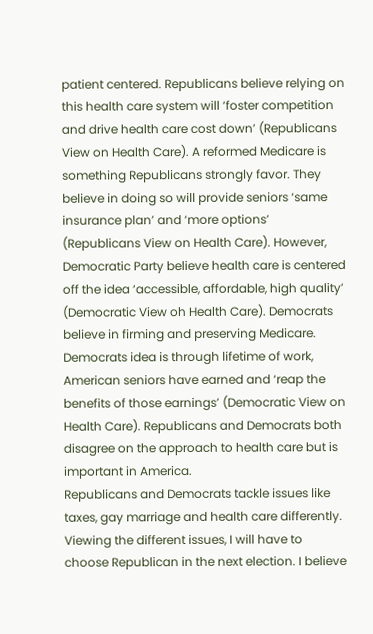patient centered. Republicans believe relying on this health care system will ‘foster competition and drive health care cost down’ (Republicans View on Health Care). A reformed Medicare is something Republicans strongly favor. They believe in doing so will provide seniors ‘same insurance plan’ and ‘more options’ (Republicans View on Health Care). However, Democratic Party believe health care is centered off the idea ‘accessible, affordable, high quality’ (Democratic View oh Health Care). Democrats believe in firming and preserving Medicare. Democrats idea is through lifetime of work, American seniors have earned and ‘reap the benefits of those earnings’ (Democratic View on Health Care). Republicans and Democrats both disagree on the approach to health care but is important in America.
Republicans and Democrats tackle issues like taxes, gay marriage and health care differently. Viewing the different issues, I will have to choose Republican in the next election. I believe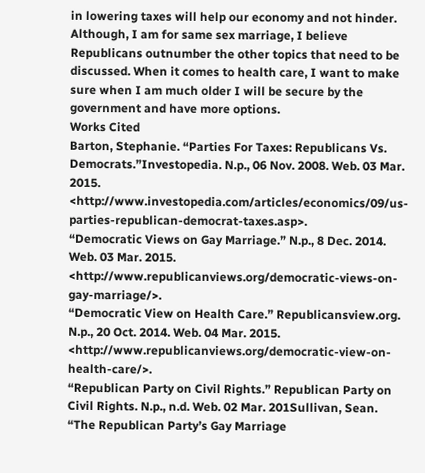in lowering taxes will help our economy and not hinder. Although, I am for same sex marriage, I believe Republicans outnumber the other topics that need to be discussed. When it comes to health care, I want to make sure when I am much older I will be secure by the government and have more options.
Works Cited
Barton, Stephanie. “Parties For Taxes: Republicans Vs. Democrats.”Investopedia. N.p., 06 Nov. 2008. Web. 03 Mar. 2015. <http://www.investopedia.com/articles/economics/09/us-parties-republican-democrat-taxes.asp>.
“Democratic Views on Gay Marriage.” N.p., 8 Dec. 2014. Web. 03 Mar. 2015. <http://www.republicanviews.org/democratic-views-on-gay-marriage/>.
“Democratic View on Health Care.” Republicansview.org. N.p., 20 Oct. 2014. Web. 04 Mar. 2015. <http://www.republicanviews.org/democratic-view-on-health-care/>.
“Republican Party on Civil Rights.” Republican Party on Civil Rights. N.p., n.d. Web. 02 Mar. 201Sullivan, Sean. “The Republican Party’s Gay Marriage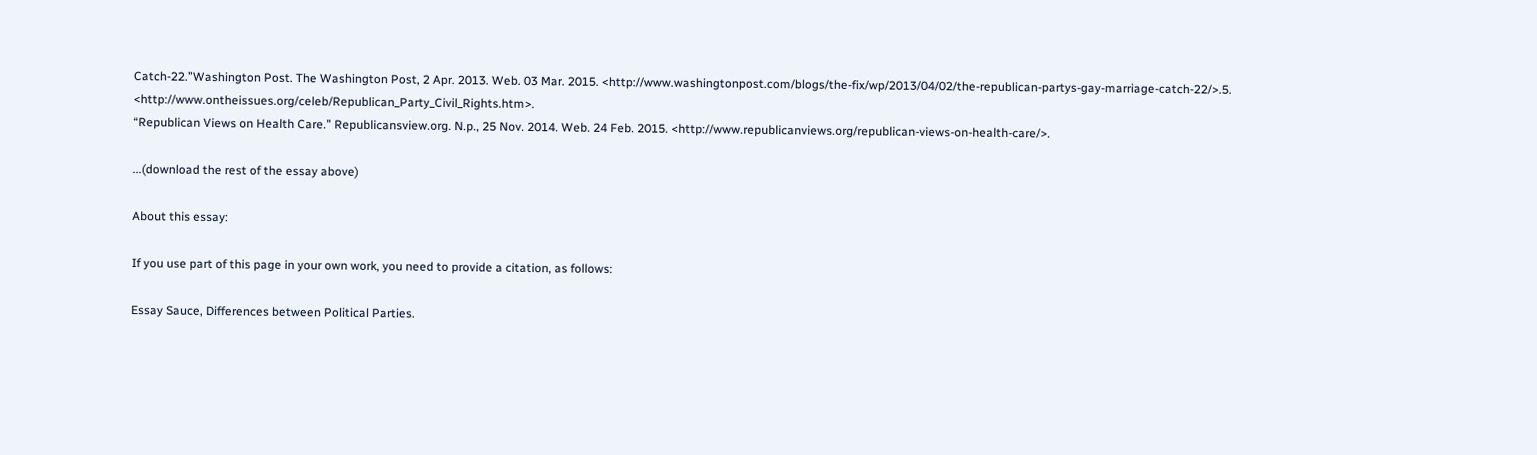Catch-22.”Washington Post. The Washington Post, 2 Apr. 2013. Web. 03 Mar. 2015. <http://www.washingtonpost.com/blogs/the-fix/wp/2013/04/02/the-republican-partys-gay-marriage-catch-22/>.5. <http://www.ontheissues.org/celeb/Republican_Party_Civil_Rights.htm>.
“Republican Views on Health Care.” Republicansview.org. N.p., 25 Nov. 2014. Web. 24 Feb. 2015. <http://www.republicanviews.org/republican-views-on-health-care/>.

...(download the rest of the essay above)

About this essay:

If you use part of this page in your own work, you need to provide a citation, as follows:

Essay Sauce, Differences between Political Parties.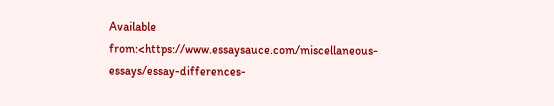Available from:<https://www.essaysauce.com/miscellaneous-essays/essay-differences-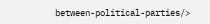between-political-parties/>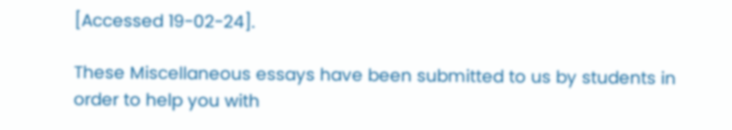[Accessed 19-02-24].

These Miscellaneous essays have been submitted to us by students in order to help you with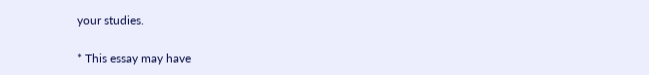your studies.

* This essay may have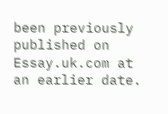been previously published on Essay.uk.com at an earlier date.